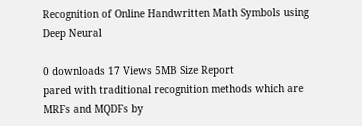Recognition of Online Handwritten Math Symbols using Deep Neural

0 downloads 17 Views 5MB Size Report
pared with traditional recognition methods which are MRFs and MQDFs by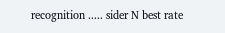recognition ..... sider N best rate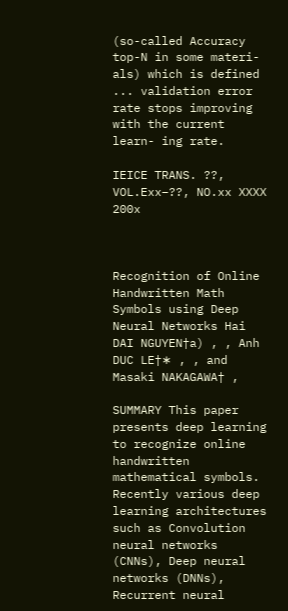(so-called Accuracy top-N in some materi- als) which is defined ... validation error rate stops improving with the current learn- ing rate.

IEICE TRANS. ??, VOL.Exx–??, NO.xx XXXX 200x



Recognition of Online Handwritten Math Symbols using Deep Neural Networks Hai DAI NGUYEN†a) , , Anh DUC LE†∗ , , and Masaki NAKAGAWA† ,

SUMMARY This paper presents deep learning to recognize online handwritten mathematical symbols. Recently various deep learning architectures such as Convolution neural networks (CNNs), Deep neural networks (DNNs), Recurrent neural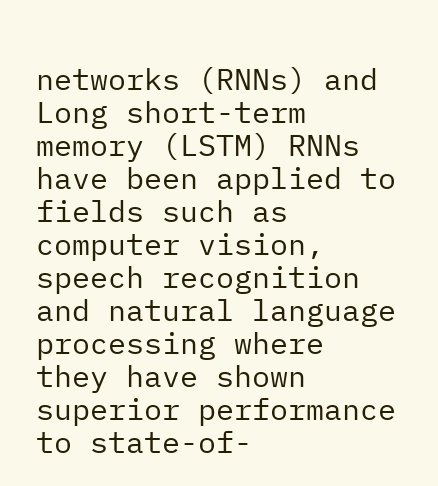networks (RNNs) and Long short-term memory (LSTM) RNNs have been applied to fields such as computer vision, speech recognition and natural language processing where they have shown superior performance to state-of-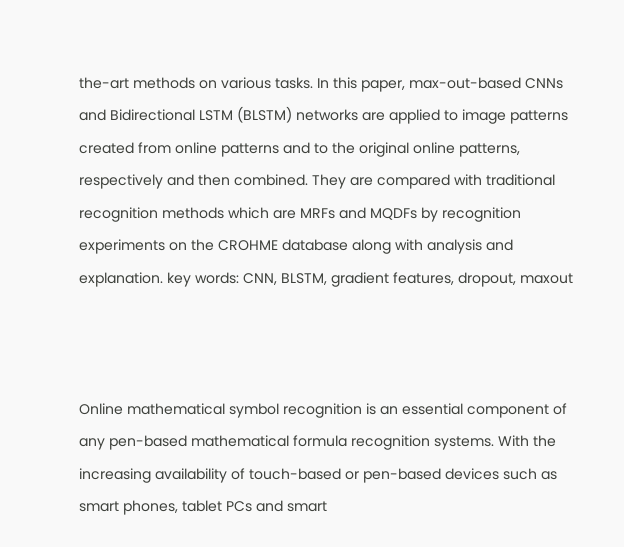the-art methods on various tasks. In this paper, max-out-based CNNs and Bidirectional LSTM (BLSTM) networks are applied to image patterns created from online patterns and to the original online patterns, respectively and then combined. They are compared with traditional recognition methods which are MRFs and MQDFs by recognition experiments on the CROHME database along with analysis and explanation. key words: CNN, BLSTM, gradient features, dropout, maxout



Online mathematical symbol recognition is an essential component of any pen-based mathematical formula recognition systems. With the increasing availability of touch-based or pen-based devices such as smart phones, tablet PCs and smart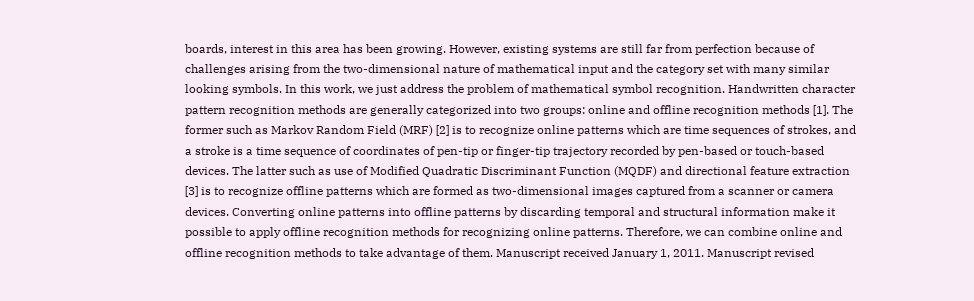boards, interest in this area has been growing. However, existing systems are still far from perfection because of challenges arising from the two-dimensional nature of mathematical input and the category set with many similar looking symbols. In this work, we just address the problem of mathematical symbol recognition. Handwritten character pattern recognition methods are generally categorized into two groups: online and offline recognition methods [1]. The former such as Markov Random Field (MRF) [2] is to recognize online patterns which are time sequences of strokes, and a stroke is a time sequence of coordinates of pen-tip or finger-tip trajectory recorded by pen-based or touch-based devices. The latter such as use of Modified Quadratic Discriminant Function (MQDF) and directional feature extraction [3] is to recognize offline patterns which are formed as two-dimensional images captured from a scanner or camera devices. Converting online patterns into offline patterns by discarding temporal and structural information make it possible to apply offline recognition methods for recognizing online patterns. Therefore, we can combine online and offline recognition methods to take advantage of them. Manuscript received January 1, 2011. Manuscript revised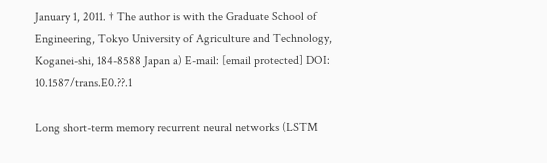January 1, 2011. † The author is with the Graduate School of Engineering, Tokyo University of Agriculture and Technology, Koganei-shi, 184-8588 Japan a) E-mail: [email protected] DOI: 10.1587/trans.E0.??.1

Long short-term memory recurrent neural networks (LSTM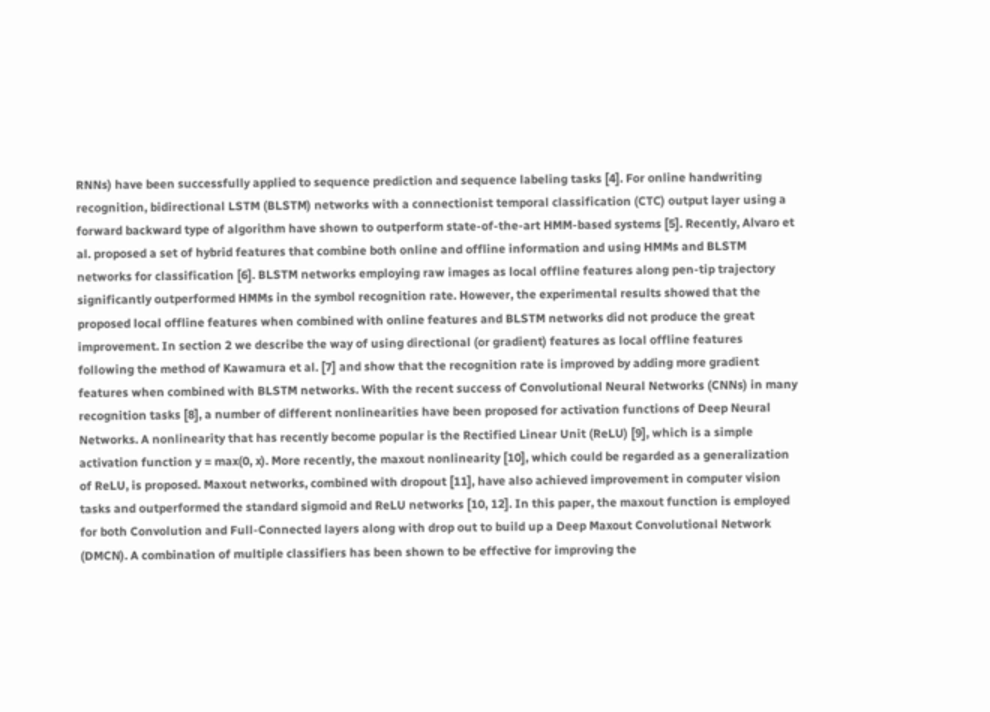RNNs) have been successfully applied to sequence prediction and sequence labeling tasks [4]. For online handwriting recognition, bidirectional LSTM (BLSTM) networks with a connectionist temporal classification (CTC) output layer using a forward backward type of algorithm have shown to outperform state-of-the-art HMM-based systems [5]. Recently, Alvaro et al. proposed a set of hybrid features that combine both online and offline information and using HMMs and BLSTM networks for classification [6]. BLSTM networks employing raw images as local offline features along pen-tip trajectory significantly outperformed HMMs in the symbol recognition rate. However, the experimental results showed that the proposed local offline features when combined with online features and BLSTM networks did not produce the great improvement. In section 2 we describe the way of using directional (or gradient) features as local offline features following the method of Kawamura et al. [7] and show that the recognition rate is improved by adding more gradient features when combined with BLSTM networks. With the recent success of Convolutional Neural Networks (CNNs) in many recognition tasks [8], a number of different nonlinearities have been proposed for activation functions of Deep Neural Networks. A nonlinearity that has recently become popular is the Rectified Linear Unit (ReLU) [9], which is a simple activation function y = max(0, x). More recently, the maxout nonlinearity [10], which could be regarded as a generalization of ReLU, is proposed. Maxout networks, combined with dropout [11], have also achieved improvement in computer vision tasks and outperformed the standard sigmoid and ReLU networks [10, 12]. In this paper, the maxout function is employed for both Convolution and Full-Connected layers along with drop out to build up a Deep Maxout Convolutional Network (DMCN). A combination of multiple classifiers has been shown to be effective for improving the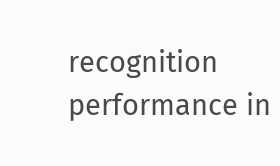recognition performance in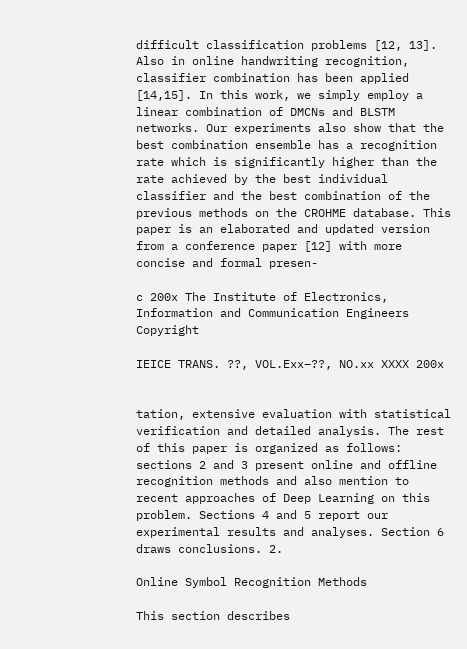difficult classification problems [12, 13]. Also in online handwriting recognition, classifier combination has been applied [14,15]. In this work, we simply employ a linear combination of DMCNs and BLSTM networks. Our experiments also show that the best combination ensemble has a recognition rate which is significantly higher than the rate achieved by the best individual classifier and the best combination of the previous methods on the CROHME database. This paper is an elaborated and updated version from a conference paper [12] with more concise and formal presen-

c 200x The Institute of Electronics, Information and Communication Engineers Copyright

IEICE TRANS. ??, VOL.Exx–??, NO.xx XXXX 200x


tation, extensive evaluation with statistical verification and detailed analysis. The rest of this paper is organized as follows: sections 2 and 3 present online and offline recognition methods and also mention to recent approaches of Deep Learning on this problem. Sections 4 and 5 report our experimental results and analyses. Section 6 draws conclusions. 2.

Online Symbol Recognition Methods

This section describes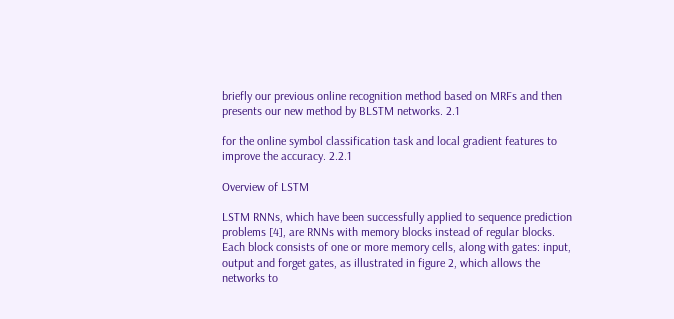briefly our previous online recognition method based on MRFs and then presents our new method by BLSTM networks. 2.1

for the online symbol classification task and local gradient features to improve the accuracy. 2.2.1

Overview of LSTM

LSTM RNNs, which have been successfully applied to sequence prediction problems [4], are RNNs with memory blocks instead of regular blocks. Each block consists of one or more memory cells, along with gates: input, output and forget gates, as illustrated in figure 2, which allows the networks to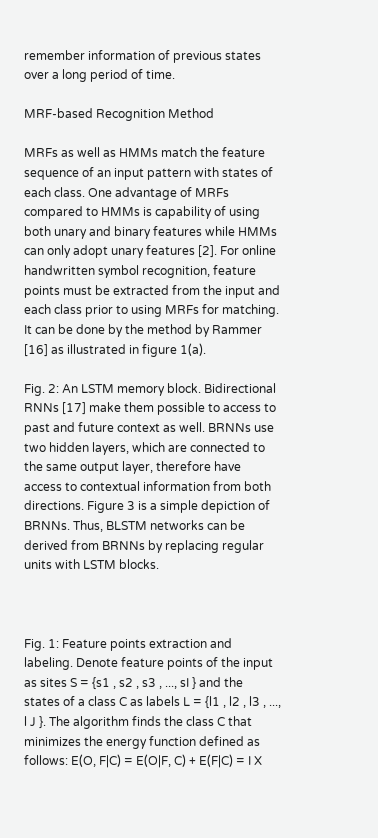remember information of previous states over a long period of time.

MRF-based Recognition Method

MRFs as well as HMMs match the feature sequence of an input pattern with states of each class. One advantage of MRFs compared to HMMs is capability of using both unary and binary features while HMMs can only adopt unary features [2]. For online handwritten symbol recognition, feature points must be extracted from the input and each class prior to using MRFs for matching. It can be done by the method by Rammer [16] as illustrated in figure 1(a).

Fig. 2: An LSTM memory block. Bidirectional RNNs [17] make them possible to access to past and future context as well. BRNNs use two hidden layers, which are connected to the same output layer, therefore have access to contextual information from both directions. Figure 3 is a simple depiction of BRNNs. Thus, BLSTM networks can be derived from BRNNs by replacing regular units with LSTM blocks.



Fig. 1: Feature points extraction and labeling. Denote feature points of the input as sites S = {s1 , s2 , s3 , ..., sI } and the states of a class C as labels L = {l1 , l2 , l3 , ..., l J }. The algorithm finds the class C that minimizes the energy function defined as follows: E(O, F|C) = E(O|F, C) + E(F|C) = I X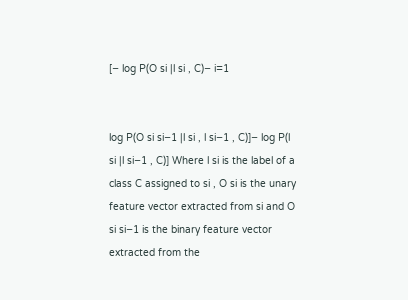[− log P(O si |l si , C)− i=1


log P(O si si−1 |l si , l si−1 , C)]− log P(l si |l si−1 , C)] Where l si is the label of a class C assigned to si , O si is the unary feature vector extracted from si and O si si−1 is the binary feature vector extracted from the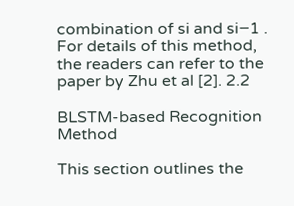combination of si and si−1 . For details of this method, the readers can refer to the paper by Zhu et al [2]. 2.2

BLSTM-based Recognition Method

This section outlines the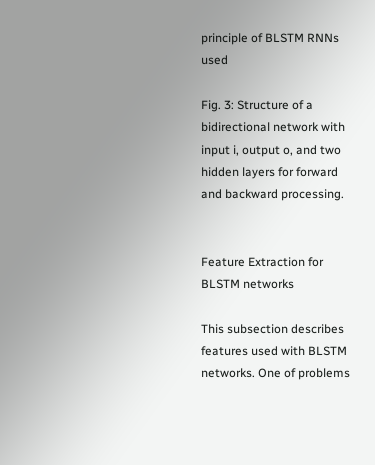principle of BLSTM RNNs used

Fig. 3: Structure of a bidirectional network with input i, output o, and two hidden layers for forward and backward processing.


Feature Extraction for BLSTM networks

This subsection describes features used with BLSTM networks. One of problems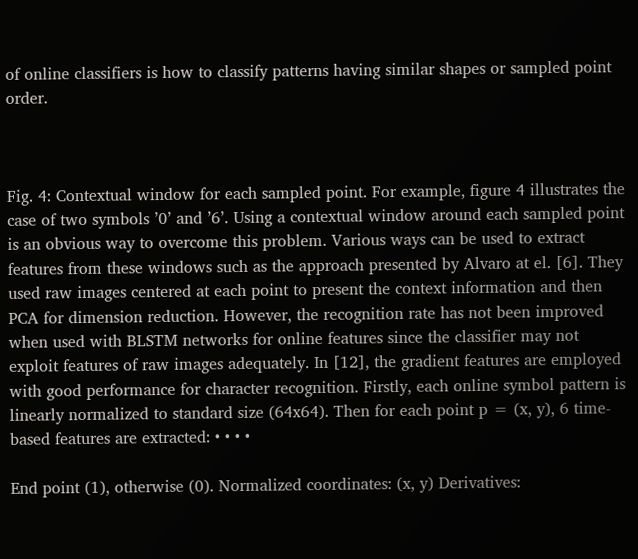of online classifiers is how to classify patterns having similar shapes or sampled point order.



Fig. 4: Contextual window for each sampled point. For example, figure 4 illustrates the case of two symbols ’0’ and ’6’. Using a contextual window around each sampled point is an obvious way to overcome this problem. Various ways can be used to extract features from these windows such as the approach presented by Alvaro at el. [6]. They used raw images centered at each point to present the context information and then PCA for dimension reduction. However, the recognition rate has not been improved when used with BLSTM networks for online features since the classifier may not exploit features of raw images adequately. In [12], the gradient features are employed with good performance for character recognition. Firstly, each online symbol pattern is linearly normalized to standard size (64x64). Then for each point p = (x, y), 6 time-based features are extracted: • • • •

End point (1), otherwise (0). Normalized coordinates: (x, y) Derivatives: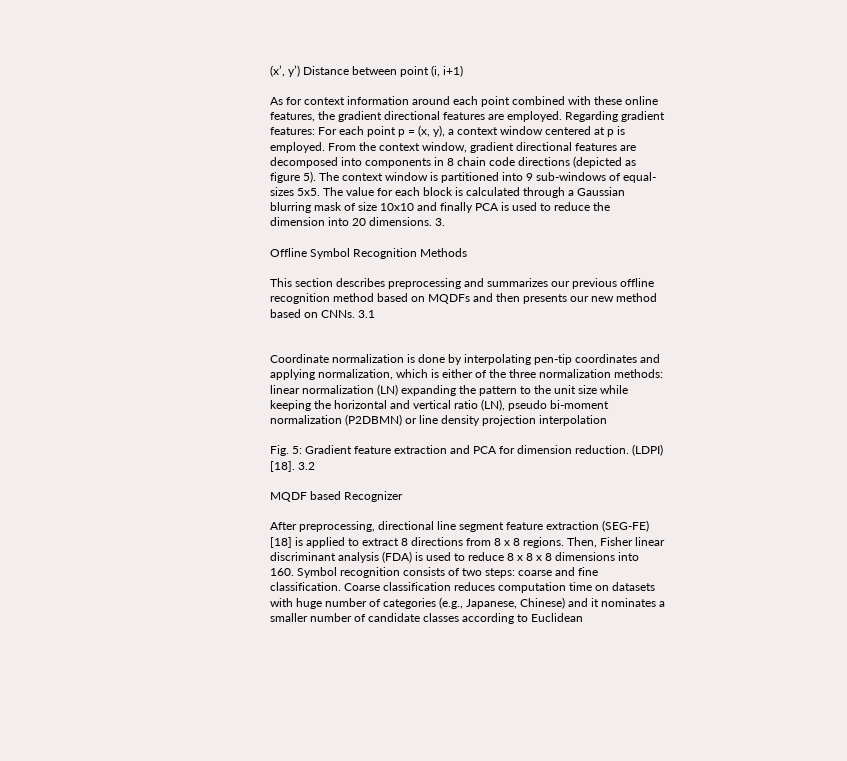(x’, y’) Distance between point (i, i+1)

As for context information around each point combined with these online features, the gradient directional features are employed. Regarding gradient features: For each point p = (x, y), a context window centered at p is employed. From the context window, gradient directional features are decomposed into components in 8 chain code directions (depicted as figure 5). The context window is partitioned into 9 sub-windows of equal-sizes 5x5. The value for each block is calculated through a Gaussian blurring mask of size 10x10 and finally PCA is used to reduce the dimension into 20 dimensions. 3.

Offline Symbol Recognition Methods

This section describes preprocessing and summarizes our previous offline recognition method based on MQDFs and then presents our new method based on CNNs. 3.1


Coordinate normalization is done by interpolating pen-tip coordinates and applying normalization, which is either of the three normalization methods: linear normalization (LN) expanding the pattern to the unit size while keeping the horizontal and vertical ratio (LN), pseudo bi-moment normalization (P2DBMN) or line density projection interpolation

Fig. 5: Gradient feature extraction and PCA for dimension reduction. (LDPI) [18]. 3.2

MQDF based Recognizer

After preprocessing, directional line segment feature extraction (SEG-FE) [18] is applied to extract 8 directions from 8 x 8 regions. Then, Fisher linear discriminant analysis (FDA) is used to reduce 8 x 8 x 8 dimensions into 160. Symbol recognition consists of two steps: coarse and fine classification. Coarse classification reduces computation time on datasets with huge number of categories (e.g., Japanese, Chinese) and it nominates a smaller number of candidate classes according to Euclidean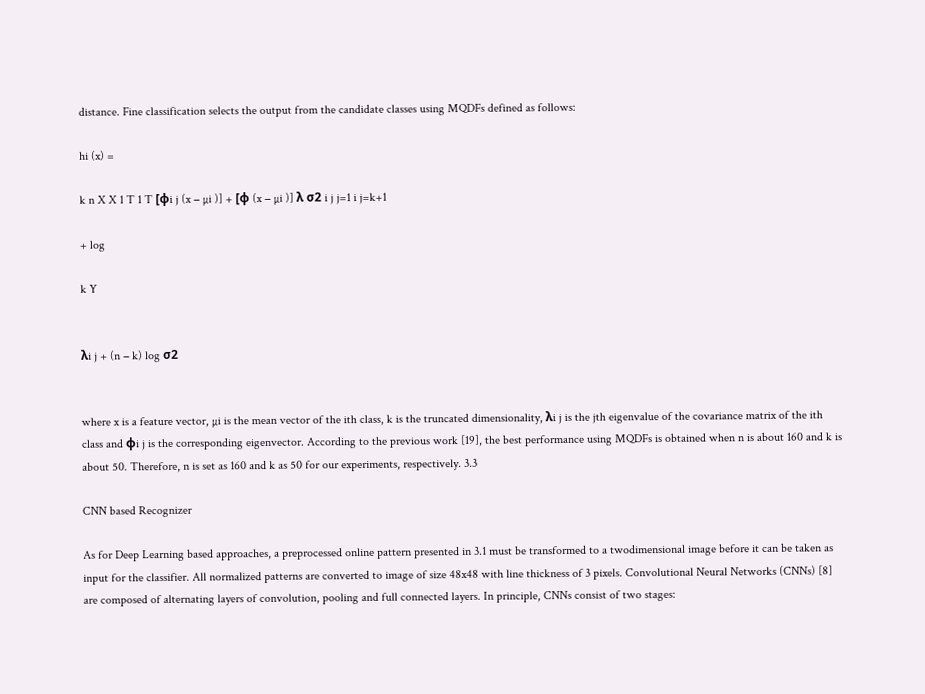distance. Fine classification selects the output from the candidate classes using MQDFs defined as follows:

hi (x) =

k n X X 1 T 1 T [ϕi j (x − µi )] + [ϕ (x − µi )] λ σ2 i j j=1 i j=k+1

+ log

k Y


λi j + (n − k) log σ2


where x is a feature vector, µi is the mean vector of the ith class, k is the truncated dimensionality, λi j is the jth eigenvalue of the covariance matrix of the ith class and ϕi j is the corresponding eigenvector. According to the previous work [19], the best performance using MQDFs is obtained when n is about 160 and k is about 50. Therefore, n is set as 160 and k as 50 for our experiments, respectively. 3.3

CNN based Recognizer

As for Deep Learning based approaches, a preprocessed online pattern presented in 3.1 must be transformed to a twodimensional image before it can be taken as input for the classifier. All normalized patterns are converted to image of size 48x48 with line thickness of 3 pixels. Convolutional Neural Networks (CNNs) [8] are composed of alternating layers of convolution, pooling and full connected layers. In principle, CNNs consist of two stages: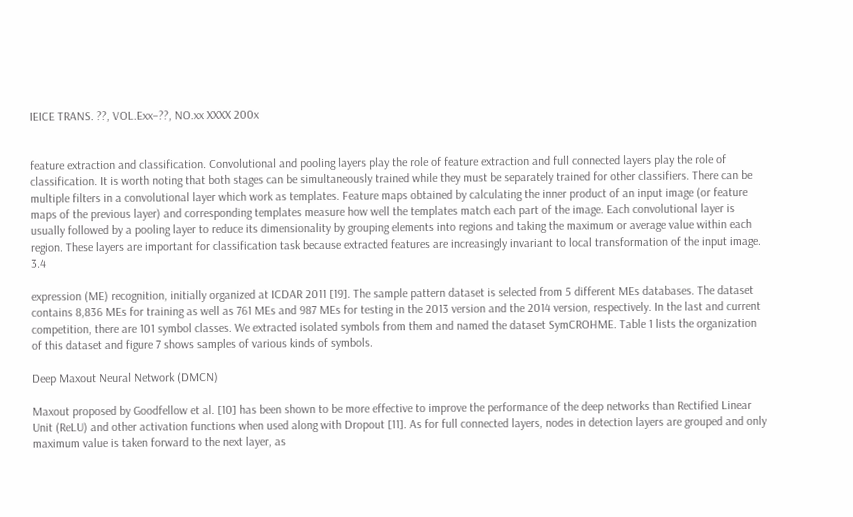IEICE TRANS. ??, VOL.Exx–??, NO.xx XXXX 200x


feature extraction and classification. Convolutional and pooling layers play the role of feature extraction and full connected layers play the role of classification. It is worth noting that both stages can be simultaneously trained while they must be separately trained for other classifiers. There can be multiple filters in a convolutional layer which work as templates. Feature maps obtained by calculating the inner product of an input image (or feature maps of the previous layer) and corresponding templates measure how well the templates match each part of the image. Each convolutional layer is usually followed by a pooling layer to reduce its dimensionality by grouping elements into regions and taking the maximum or average value within each region. These layers are important for classification task because extracted features are increasingly invariant to local transformation of the input image. 3.4

expression (ME) recognition, initially organized at ICDAR 2011 [19]. The sample pattern dataset is selected from 5 different MEs databases. The dataset contains 8,836 MEs for training as well as 761 MEs and 987 MEs for testing in the 2013 version and the 2014 version, respectively. In the last and current competition, there are 101 symbol classes. We extracted isolated symbols from them and named the dataset SymCROHME. Table 1 lists the organization of this dataset and figure 7 shows samples of various kinds of symbols.

Deep Maxout Neural Network (DMCN)

Maxout proposed by Goodfellow et al. [10] has been shown to be more effective to improve the performance of the deep networks than Rectified Linear Unit (ReLU) and other activation functions when used along with Dropout [11]. As for full connected layers, nodes in detection layers are grouped and only maximum value is taken forward to the next layer, as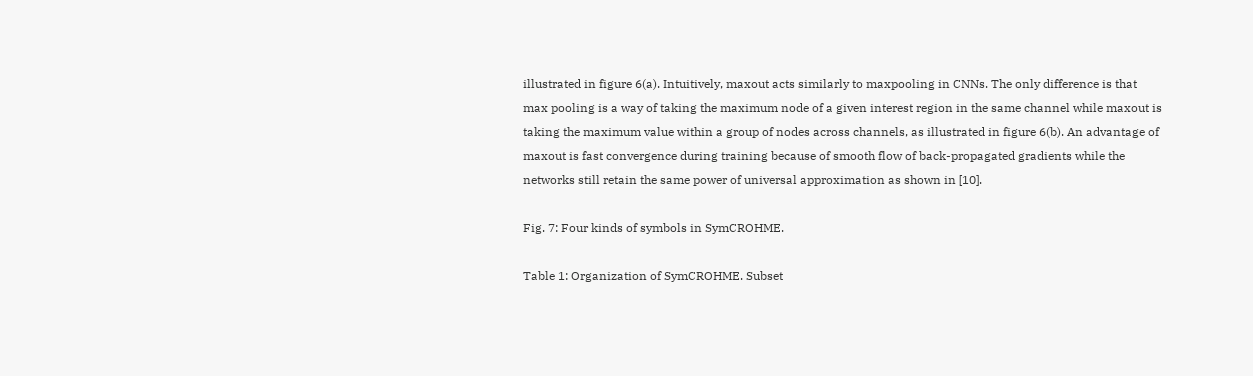illustrated in figure 6(a). Intuitively, maxout acts similarly to maxpooling in CNNs. The only difference is that max pooling is a way of taking the maximum node of a given interest region in the same channel while maxout is taking the maximum value within a group of nodes across channels, as illustrated in figure 6(b). An advantage of maxout is fast convergence during training because of smooth flow of back-propagated gradients while the networks still retain the same power of universal approximation as shown in [10].

Fig. 7: Four kinds of symbols in SymCROHME.

Table 1: Organization of SymCROHME. Subset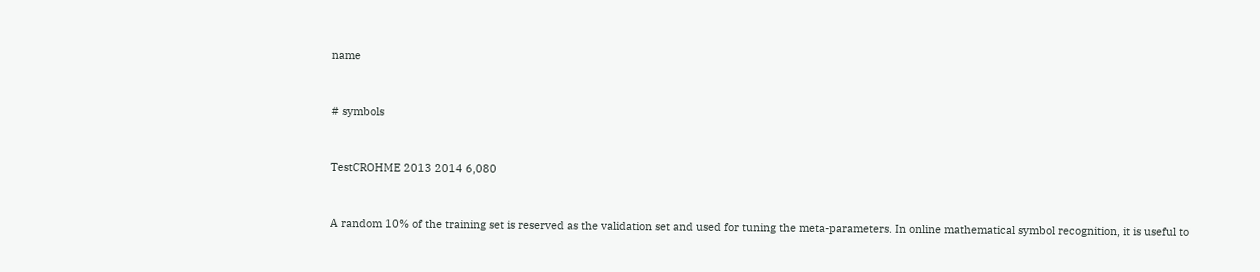name


# symbols


TestCROHME 2013 2014 6,080


A random 10% of the training set is reserved as the validation set and used for tuning the meta-parameters. In online mathematical symbol recognition, it is useful to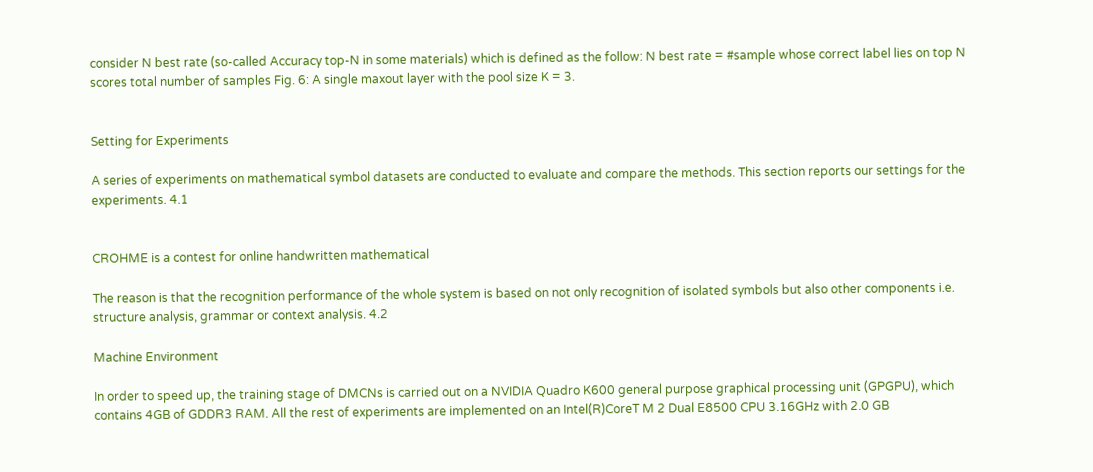consider N best rate (so-called Accuracy top-N in some materials) which is defined as the follow: N best rate = #sample whose correct label lies on top N scores total number of samples Fig. 6: A single maxout layer with the pool size K = 3.


Setting for Experiments

A series of experiments on mathematical symbol datasets are conducted to evaluate and compare the methods. This section reports our settings for the experiments. 4.1


CROHME is a contest for online handwritten mathematical

The reason is that the recognition performance of the whole system is based on not only recognition of isolated symbols but also other components i.e. structure analysis, grammar or context analysis. 4.2

Machine Environment

In order to speed up, the training stage of DMCNs is carried out on a NVIDIA Quadro K600 general purpose graphical processing unit (GPGPU), which contains 4GB of GDDR3 RAM. All the rest of experiments are implemented on an Intel(R)CoreT M 2 Dual E8500 CPU 3.16GHz with 2.0 GB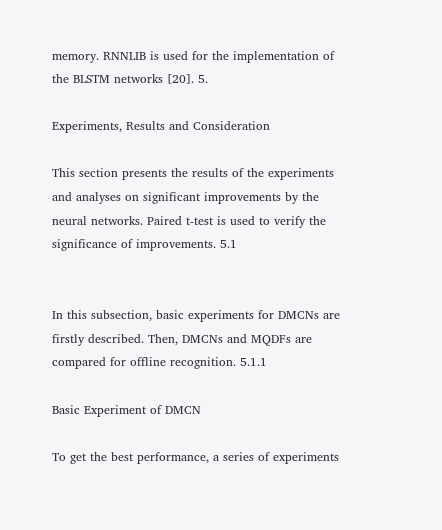memory. RNNLIB is used for the implementation of the BLSTM networks [20]. 5.

Experiments, Results and Consideration

This section presents the results of the experiments and analyses on significant improvements by the neural networks. Paired t-test is used to verify the significance of improvements. 5.1


In this subsection, basic experiments for DMCNs are firstly described. Then, DMCNs and MQDFs are compared for offline recognition. 5.1.1

Basic Experiment of DMCN

To get the best performance, a series of experiments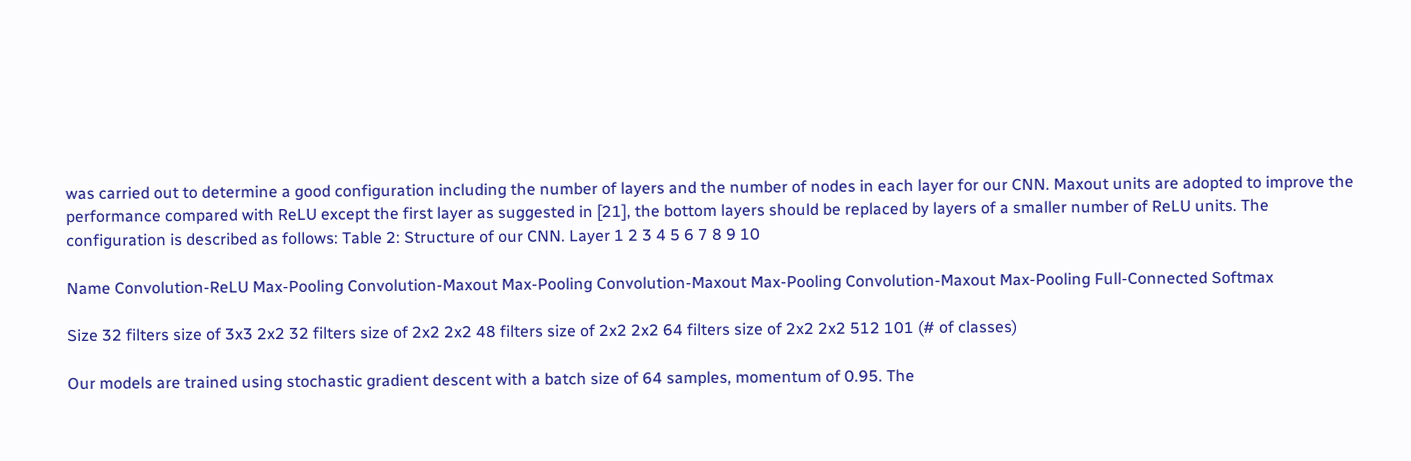was carried out to determine a good configuration including the number of layers and the number of nodes in each layer for our CNN. Maxout units are adopted to improve the performance compared with ReLU except the first layer as suggested in [21], the bottom layers should be replaced by layers of a smaller number of ReLU units. The configuration is described as follows: Table 2: Structure of our CNN. Layer 1 2 3 4 5 6 7 8 9 10

Name Convolution-ReLU Max-Pooling Convolution-Maxout Max-Pooling Convolution-Maxout Max-Pooling Convolution-Maxout Max-Pooling Full-Connected Softmax

Size 32 filters size of 3x3 2x2 32 filters size of 2x2 2x2 48 filters size of 2x2 2x2 64 filters size of 2x2 2x2 512 101 (# of classes)

Our models are trained using stochastic gradient descent with a batch size of 64 samples, momentum of 0.95. The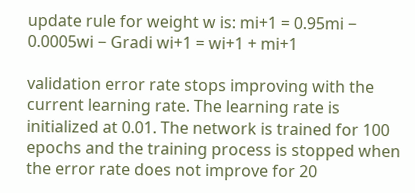update rule for weight w is: mi+1 = 0.95mi − 0.0005wi − Gradi wi+1 = wi+1 + mi+1

validation error rate stops improving with the current learning rate. The learning rate is initialized at 0.01. The network is trained for 100 epochs and the training process is stopped when the error rate does not improve for 20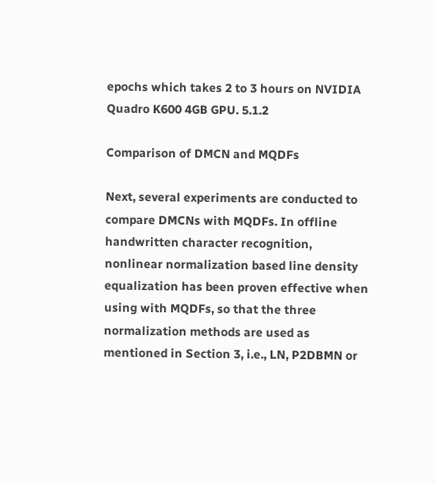epochs which takes 2 to 3 hours on NVIDIA Quadro K600 4GB GPU. 5.1.2

Comparison of DMCN and MQDFs

Next, several experiments are conducted to compare DMCNs with MQDFs. In offline handwritten character recognition, nonlinear normalization based line density equalization has been proven effective when using with MQDFs, so that the three normalization methods are used as mentioned in Section 3, i.e., LN, P2DBMN or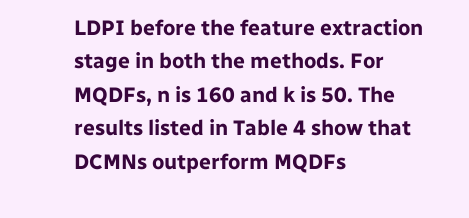LDPI before the feature extraction stage in both the methods. For MQDFs, n is 160 and k is 50. The results listed in Table 4 show that DCMNs outperform MQDFs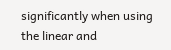significantly when using the linear and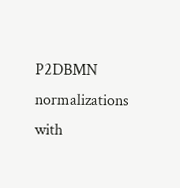P2DBMN normalizations with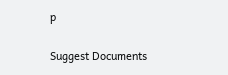p

Suggest Documents